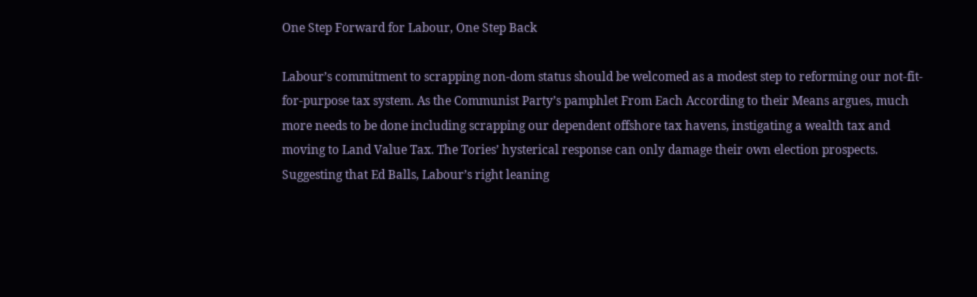One Step Forward for Labour, One Step Back

Labour’s commitment to scrapping non-dom status should be welcomed as a modest step to reforming our not-fit-for-purpose tax system. As the Communist Party’s pamphlet From Each According to their Means argues, much more needs to be done including scrapping our dependent offshore tax havens, instigating a wealth tax and moving to Land Value Tax. The Tories’ hysterical response can only damage their own election prospects. Suggesting that Ed Balls, Labour’s right leaning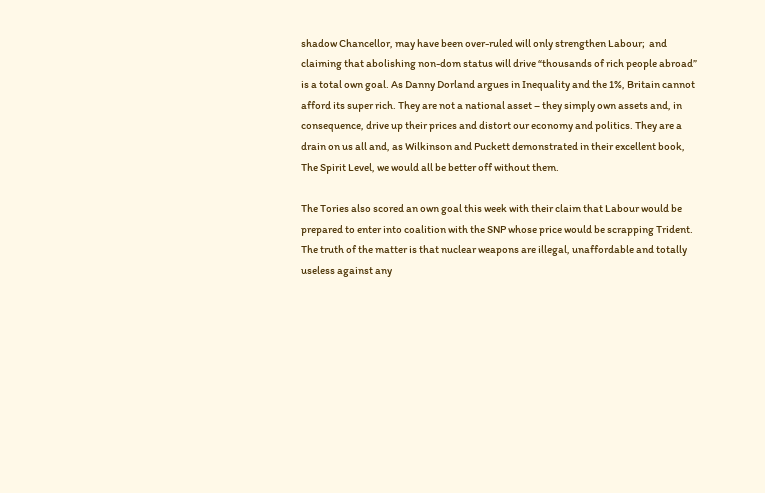shadow Chancellor, may have been over-ruled will only strengthen Labour;  and claiming that abolishing non-dom status will drive “thousands of rich people abroad” is a total own goal. As Danny Dorland argues in Inequality and the 1%, Britain cannot afford its super rich. They are not a national asset – they simply own assets and, in consequence, drive up their prices and distort our economy and politics. They are a drain on us all and, as Wilkinson and Puckett demonstrated in their excellent book, The Spirit Level, we would all be better off without them.

The Tories also scored an own goal this week with their claim that Labour would be prepared to enter into coalition with the SNP whose price would be scrapping Trident. The truth of the matter is that nuclear weapons are illegal, unaffordable and totally useless against any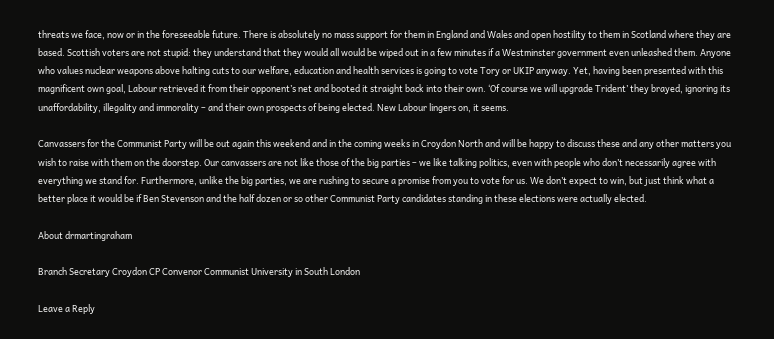threats we face, now or in the foreseeable future. There is absolutely no mass support for them in England and Wales and open hostility to them in Scotland where they are based. Scottish voters are not stupid: they understand that they would all would be wiped out in a few minutes if a Westminster government even unleashed them. Anyone who values nuclear weapons above halting cuts to our welfare, education and health services is going to vote Tory or UKIP anyway. Yet, having been presented with this magnificent own goal, Labour retrieved it from their opponent’s net and booted it straight back into their own. ‘Of course we will upgrade Trident’ they brayed, ignoring its unaffordability, illegality and immorality – and their own prospects of being elected. New Labour lingers on, it seems.

Canvassers for the Communist Party will be out again this weekend and in the coming weeks in Croydon North and will be happy to discuss these and any other matters you wish to raise with them on the doorstep. Our canvassers are not like those of the big parties – we like talking politics, even with people who don’t necessarily agree with everything we stand for. Furthermore, unlike the big parties, we are rushing to secure a promise from you to vote for us. We don’t expect to win, but just think what a better place it would be if Ben Stevenson and the half dozen or so other Communist Party candidates standing in these elections were actually elected.

About drmartingraham

Branch Secretary Croydon CP Convenor Communist University in South London

Leave a Reply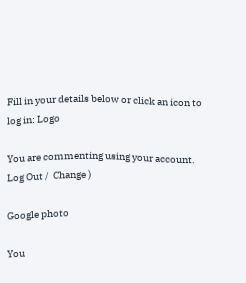Fill in your details below or click an icon to log in: Logo

You are commenting using your account. Log Out /  Change )

Google photo

You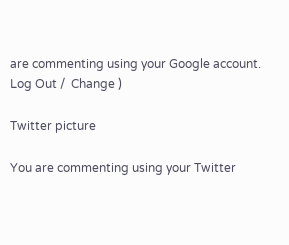are commenting using your Google account. Log Out /  Change )

Twitter picture

You are commenting using your Twitter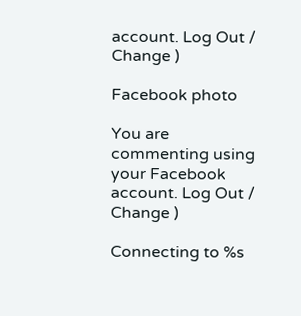account. Log Out /  Change )

Facebook photo

You are commenting using your Facebook account. Log Out /  Change )

Connecting to %s